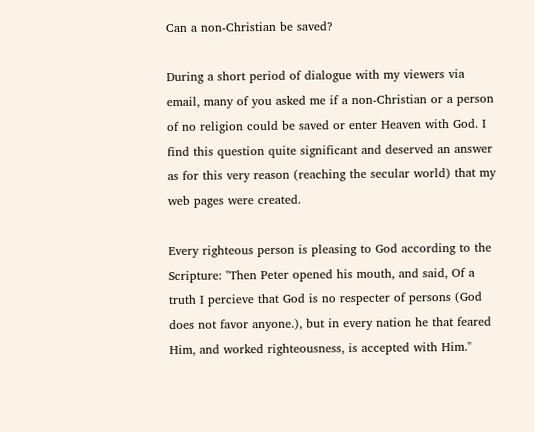Can a non-Christian be saved?

During a short period of dialogue with my viewers via email, many of you asked me if a non-Christian or a person of no religion could be saved or enter Heaven with God. I  find this question quite significant and deserved an answer as for this very reason (reaching the secular world) that my web pages were created.

Every righteous person is pleasing to God according to the Scripture: "Then Peter opened his mouth, and said, Of a truth I percieve that God is no respecter of persons (God does not favor anyone.), but in every nation he that feared Him, and worked righteousness, is accepted with Him."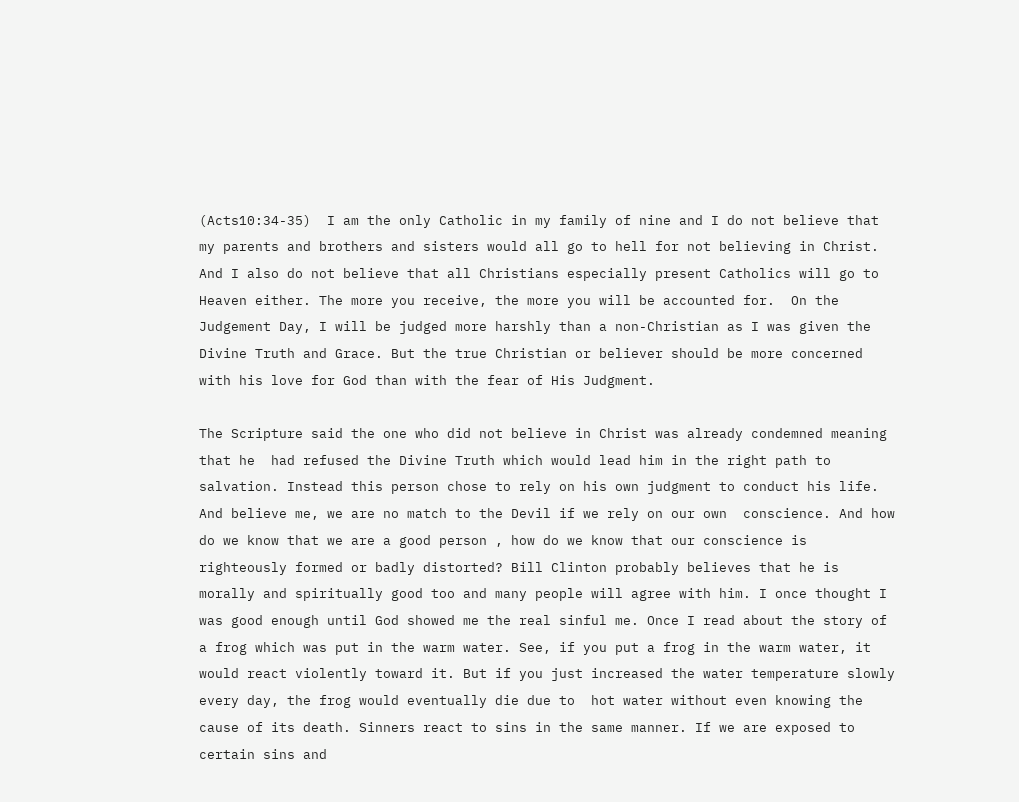(Acts10:34-35)  I am the only Catholic in my family of nine and I do not believe that my parents and brothers and sisters would all go to hell for not believing in Christ. And I also do not believe that all Christians especially present Catholics will go to Heaven either. The more you receive, the more you will be accounted for.  On the Judgement Day, I will be judged more harshly than a non-Christian as I was given the Divine Truth and Grace. But the true Christian or believer should be more concerned with his love for God than with the fear of His Judgment.

The Scripture said the one who did not believe in Christ was already condemned meaning that he  had refused the Divine Truth which would lead him in the right path to salvation. Instead this person chose to rely on his own judgment to conduct his life. And believe me, we are no match to the Devil if we rely on our own  conscience. And how do we know that we are a good person , how do we know that our conscience is righteously formed or badly distorted? Bill Clinton probably believes that he is morally and spiritually good too and many people will agree with him. I once thought I was good enough until God showed me the real sinful me. Once I read about the story of a frog which was put in the warm water. See, if you put a frog in the warm water, it would react violently toward it. But if you just increased the water temperature slowly every day, the frog would eventually die due to  hot water without even knowing the cause of its death. Sinners react to sins in the same manner. If we are exposed to certain sins and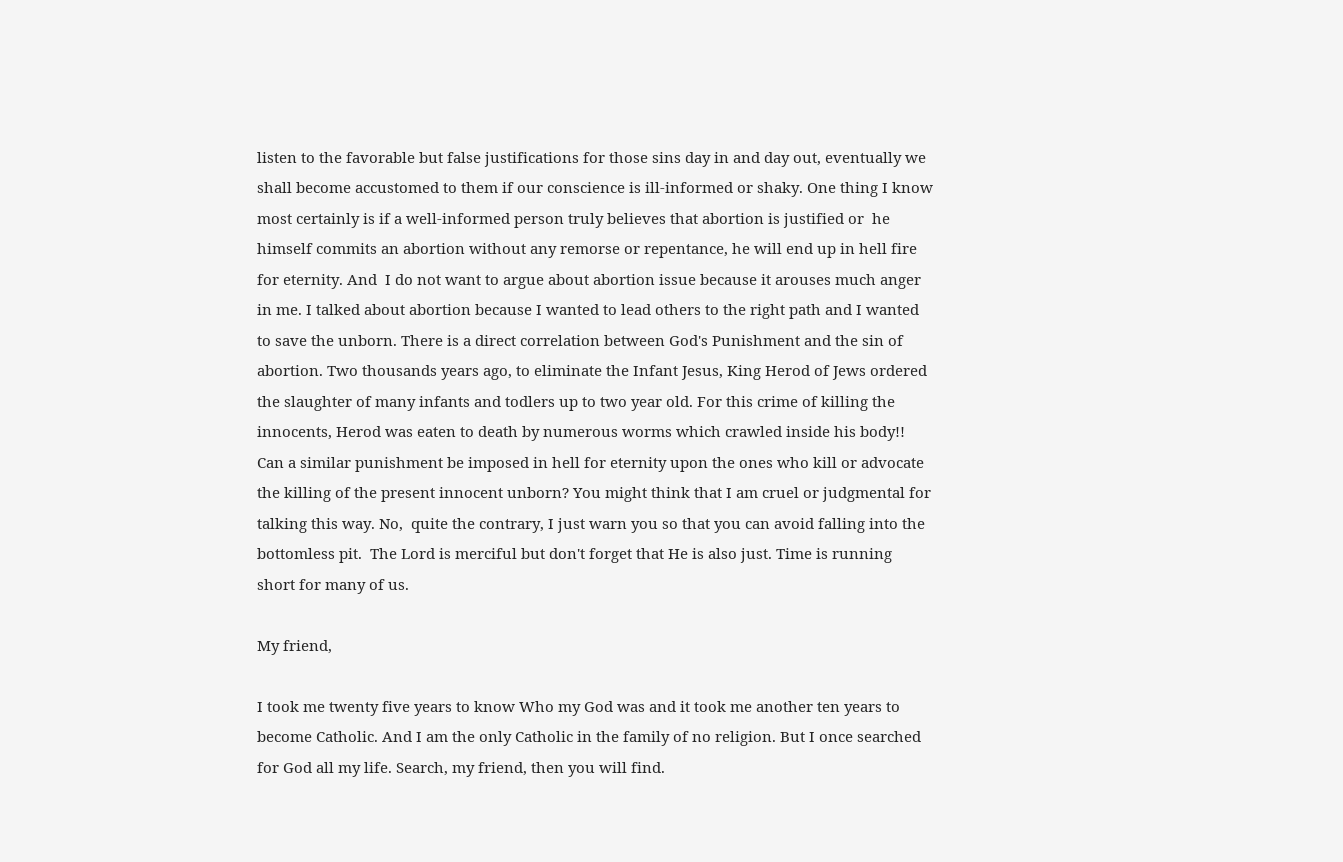listen to the favorable but false justifications for those sins day in and day out, eventually we shall become accustomed to them if our conscience is ill-informed or shaky. One thing I know most certainly is if a well-informed person truly believes that abortion is justified or  he himself commits an abortion without any remorse or repentance, he will end up in hell fire for eternity. And  I do not want to argue about abortion issue because it arouses much anger in me. I talked about abortion because I wanted to lead others to the right path and I wanted to save the unborn. There is a direct correlation between God's Punishment and the sin of abortion. Two thousands years ago, to eliminate the Infant Jesus, King Herod of Jews ordered the slaughter of many infants and todlers up to two year old. For this crime of killing the innocents, Herod was eaten to death by numerous worms which crawled inside his body!! Can a similar punishment be imposed in hell for eternity upon the ones who kill or advocate the killing of the present innocent unborn? You might think that I am cruel or judgmental for talking this way. No,  quite the contrary, I just warn you so that you can avoid falling into the bottomless pit.  The Lord is merciful but don't forget that He is also just. Time is running short for many of us.

My friend,

I took me twenty five years to know Who my God was and it took me another ten years to become Catholic. And I am the only Catholic in the family of no religion. But I once searched for God all my life. Search, my friend, then you will find.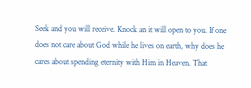Seek and you will receive. Knock an it will open to you. If one does not care about God while he lives on earth, why does he cares about spending eternity with Him in Heaven. That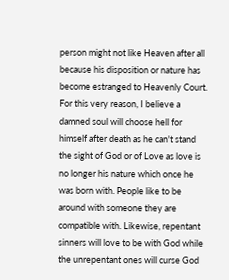person might not like Heaven after all because his disposition or nature has become estranged to Heavenly Court. For this very reason, I believe a damned soul will choose hell for himself after death as he can't stand the sight of God or of Love as love is no longer his nature which once he was born with. People like to be around with someone they are compatible with. Likewise, repentant sinners will love to be with God while the unrepentant ones will curse God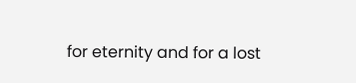for eternity and for a lost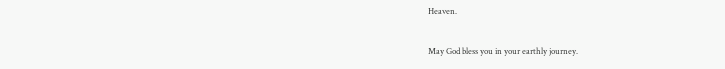Heaven.

May God bless you in your earthly journey.